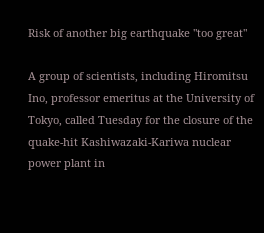Risk of another big earthquake "too great"

A group of scientists, including Hiromitsu Ino, professor emeritus at the University of Tokyo, called Tuesday for the closure of the quake-hit Kashiwazaki-Kariwa nuclear power plant in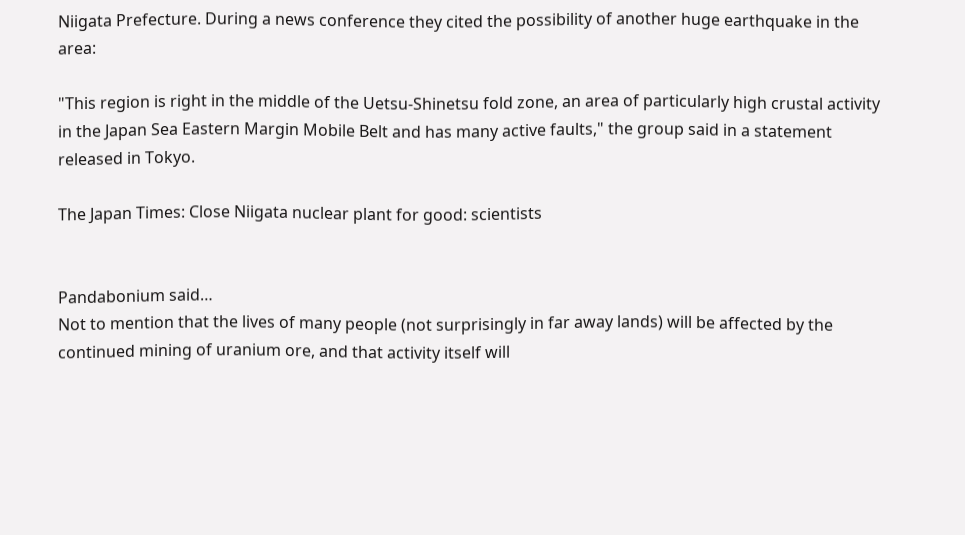Niigata Prefecture. During a news conference they cited the possibility of another huge earthquake in the area:

"This region is right in the middle of the Uetsu-Shinetsu fold zone, an area of particularly high crustal activity in the Japan Sea Eastern Margin Mobile Belt and has many active faults," the group said in a statement released in Tokyo.

The Japan Times: Close Niigata nuclear plant for good: scientists


Pandabonium said…
Not to mention that the lives of many people (not surprisingly in far away lands) will be affected by the continued mining of uranium ore, and that activity itself will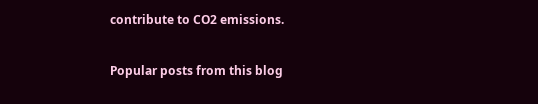contribute to CO2 emissions.

Popular posts from this blog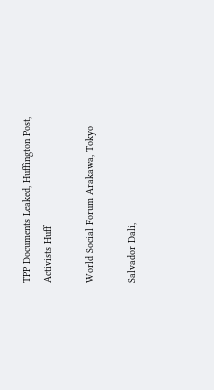TPP Documents Leaked, Huffington Post, Activists Huff

World Social Forum Arakawa, Tokyo

Salvador Dali,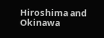Hiroshima and Okinawa